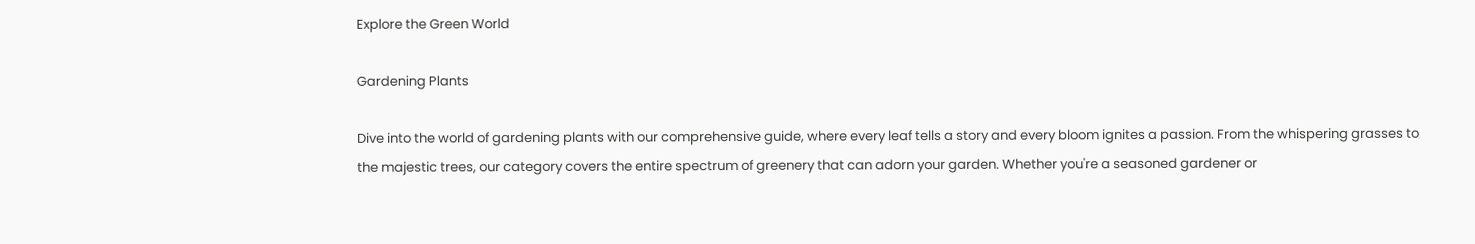Explore the Green World

Gardening Plants

Dive into the world of gardening plants with our comprehensive guide, where every leaf tells a story and every bloom ignites a passion. From the whispering grasses to the majestic trees, our category covers the entire spectrum of greenery that can adorn your garden. Whether you're a seasoned gardener or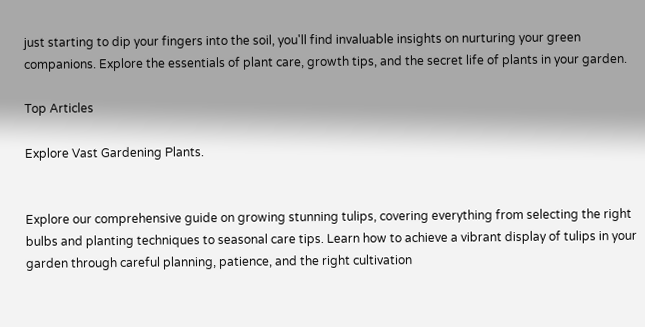just starting to dip your fingers into the soil, you'll find invaluable insights on nurturing your green companions. Explore the essentials of plant care, growth tips, and the secret life of plants in your garden.

Top Articles

Explore Vast Gardening Plants.


Explore our comprehensive guide on growing stunning tulips, covering everything from selecting the right bulbs and planting techniques to seasonal care tips. Learn how to achieve a vibrant display of tulips in your garden through careful planning, patience, and the right cultivation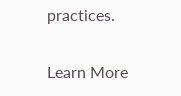practices.

Learn More